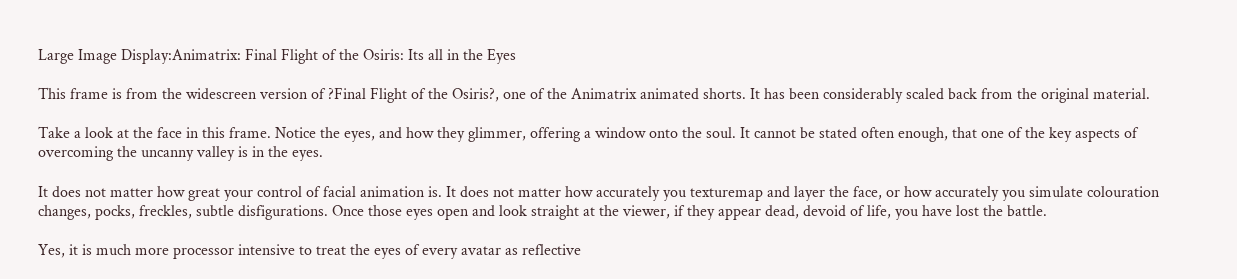Large Image Display:Animatrix: Final Flight of the Osiris: Its all in the Eyes

This frame is from the widescreen version of ?Final Flight of the Osiris?, one of the Animatrix animated shorts. It has been considerably scaled back from the original material.

Take a look at the face in this frame. Notice the eyes, and how they glimmer, offering a window onto the soul. It cannot be stated often enough, that one of the key aspects of overcoming the uncanny valley is in the eyes.

It does not matter how great your control of facial animation is. It does not matter how accurately you texturemap and layer the face, or how accurately you simulate colouration changes, pocks, freckles, subtle disfigurations. Once those eyes open and look straight at the viewer, if they appear dead, devoid of life, you have lost the battle.

Yes, it is much more processor intensive to treat the eyes of every avatar as reflective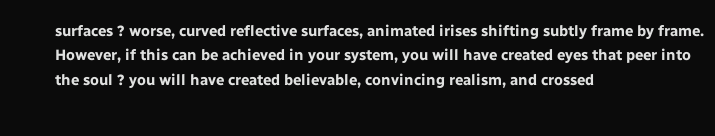surfaces ? worse, curved reflective surfaces, animated irises shifting subtly frame by frame. However, if this can be achieved in your system, you will have created eyes that peer into the soul ? you will have created believable, convincing realism, and crossed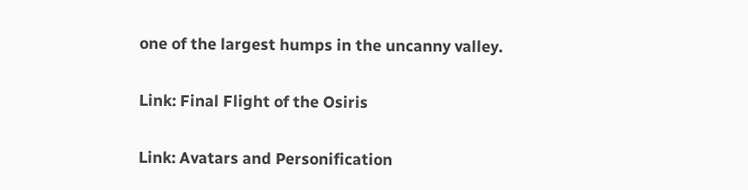one of the largest humps in the uncanny valley.

Link: Final Flight of the Osiris

Link: Avatars and Personification